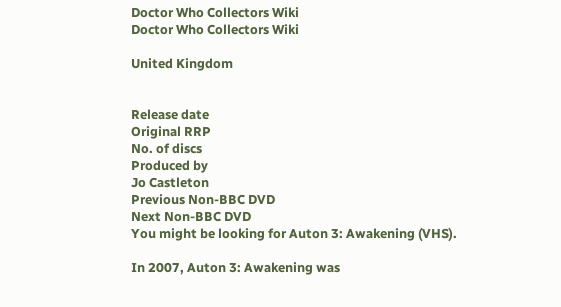Doctor Who Collectors Wiki
Doctor Who Collectors Wiki

United Kingdom


Release date
Original RRP
No. of discs
Produced by
Jo Castleton
Previous Non-BBC DVD
Next Non-BBC DVD
You might be looking for Auton 3: Awakening (VHS).

In 2007, Auton 3: Awakening was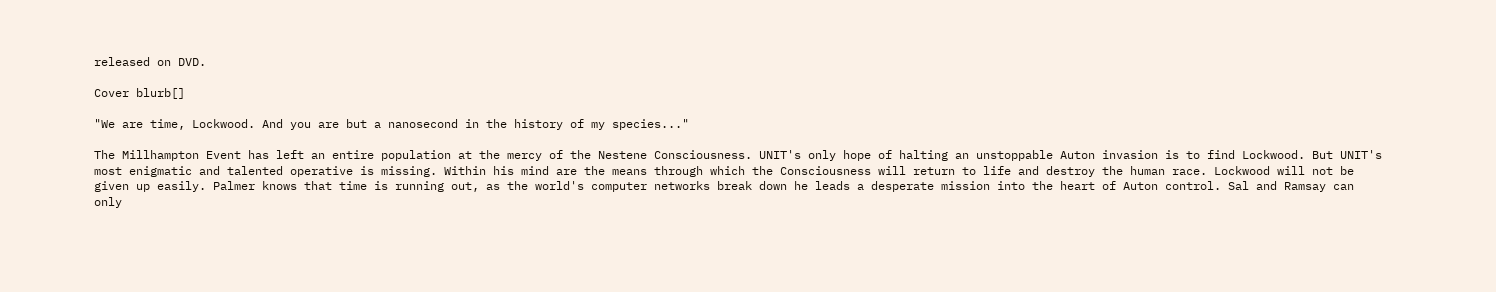released on DVD.

Cover blurb[]

"We are time, Lockwood. And you are but a nanosecond in the history of my species..."

The Millhampton Event has left an entire population at the mercy of the Nestene Consciousness. UNIT's only hope of halting an unstoppable Auton invasion is to find Lockwood. But UNIT's most enigmatic and talented operative is missing. Within his mind are the means through which the Consciousness will return to life and destroy the human race. Lockwood will not be given up easily. Palmer knows that time is running out, as the world's computer networks break down he leads a desperate mission into the heart of Auton control. Sal and Ramsay can only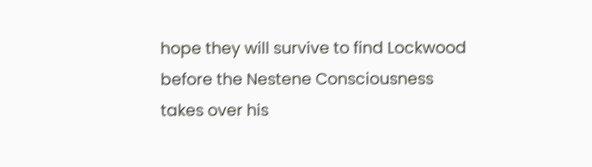hope they will survive to find Lockwood before the Nestene Consciousness takes over his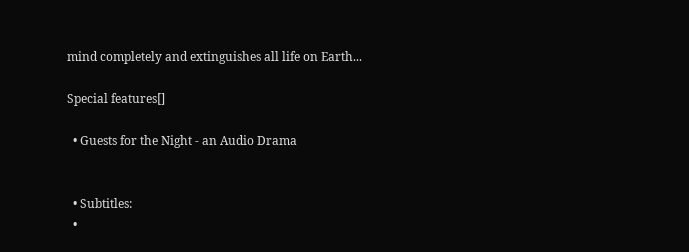mind completely and extinguishes all life on Earth...

Special features[]

  • Guests for the Night - an Audio Drama


  • Subtitles:
  •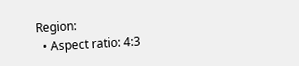Region:
  • Aspect ratio: 4:3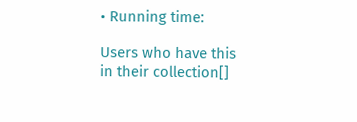• Running time:

Users who have this in their collection[]